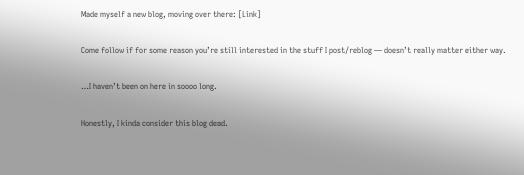Made myself a new blog, moving over there: [Link]

Come follow if for some reason you’re still interested in the stuff I post/reblog — doesn’t really matter either way.

…I haven’t been on here in soooo long.

Honestly, I kinda consider this blog dead.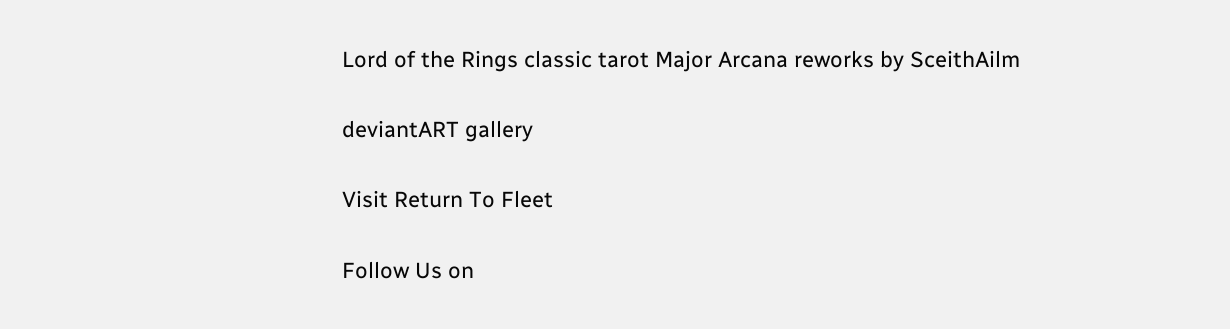Lord of the Rings classic tarot Major Arcana reworks by SceithAilm

deviantART gallery

Visit Return To Fleet

Follow Us on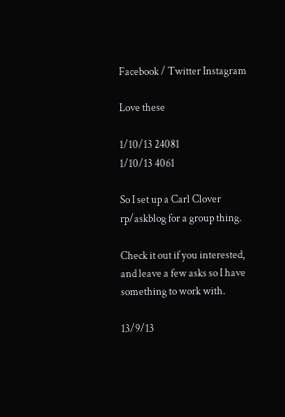Facebook / Twitter Instagram

Love these

1/10/13 24081
1/10/13 4061

So I set up a Carl Clover rp/askblog for a group thing.

Check it out if you interested, and leave a few asks so I have something to work with.

13/9/13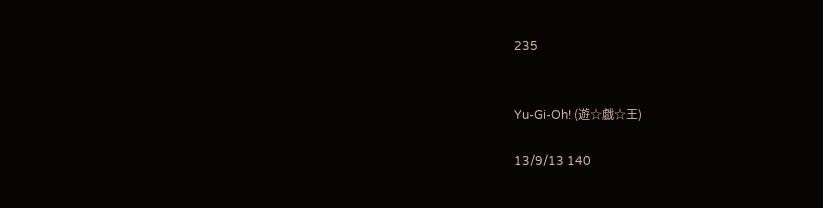235


Yu-Gi-Oh! (遊☆戯☆王)

13/9/13 140